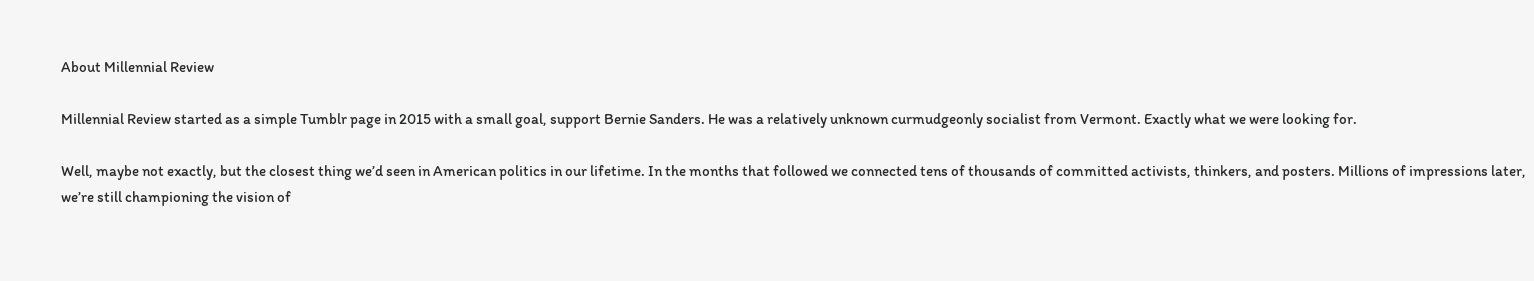About Millennial Review

Millennial Review started as a simple Tumblr page in 2015 with a small goal, support Bernie Sanders. He was a relatively unknown curmudgeonly socialist from Vermont. Exactly what we were looking for.

Well, maybe not exactly, but the closest thing we’d seen in American politics in our lifetime. In the months that followed we connected tens of thousands of committed activists, thinkers, and posters. Millions of impressions later, we’re still championing the vision of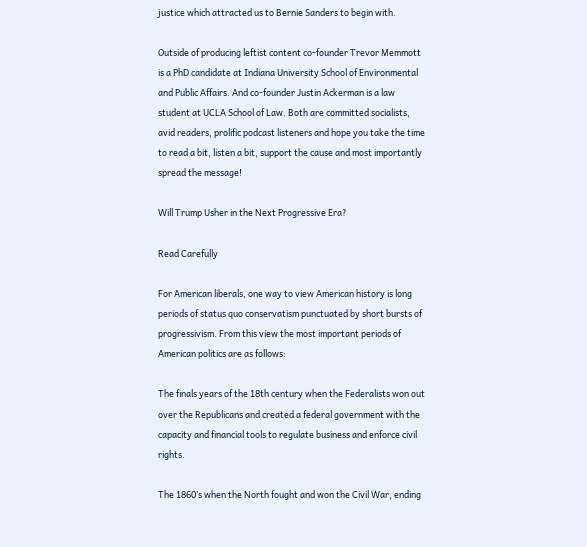justice which attracted us to Bernie Sanders to begin with.

Outside of producing leftist content co-founder Trevor Memmott is a PhD candidate at Indiana University School of Environmental and Public Affairs. And co-founder Justin Ackerman is a law student at UCLA School of Law. Both are committed socialists, avid readers, prolific podcast listeners and hope you take the time to read a bit, listen a bit, support the cause and most importantly spread the message!

Will Trump Usher in the Next Progressive Era?

Read Carefully

For American liberals, one way to view American history is long periods of status quo conservatism punctuated by short bursts of progressivism. From this view the most important periods of American politics are as follows:

The finals years of the 18th century when the Federalists won out over the Republicans and created a federal government with the capacity and financial tools to regulate business and enforce civil rights.

The 1860’s when the North fought and won the Civil War, ending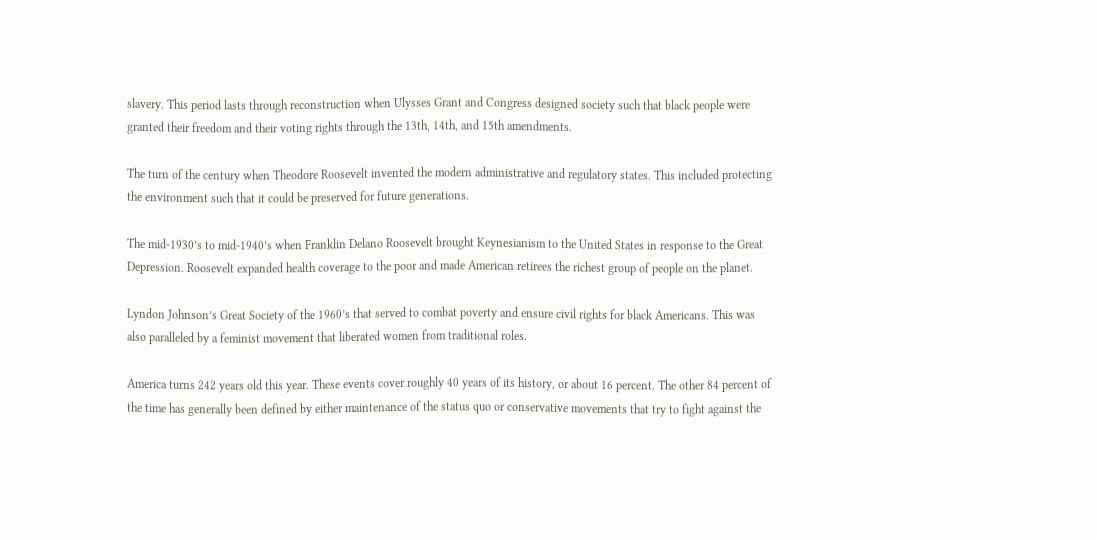slavery. This period lasts through reconstruction when Ulysses Grant and Congress designed society such that black people were granted their freedom and their voting rights through the 13th, 14th, and 15th amendments.

The turn of the century when Theodore Roosevelt invented the modern administrative and regulatory states. This included protecting the environment such that it could be preserved for future generations.

The mid-1930’s to mid-1940’s when Franklin Delano Roosevelt brought Keynesianism to the United States in response to the Great Depression. Roosevelt expanded health coverage to the poor and made American retirees the richest group of people on the planet.

Lyndon Johnson’s Great Society of the 1960’s that served to combat poverty and ensure civil rights for black Americans. This was also paralleled by a feminist movement that liberated women from traditional roles.

America turns 242 years old this year. These events cover roughly 40 years of its history, or about 16 percent. The other 84 percent of the time has generally been defined by either maintenance of the status quo or conservative movements that try to fight against the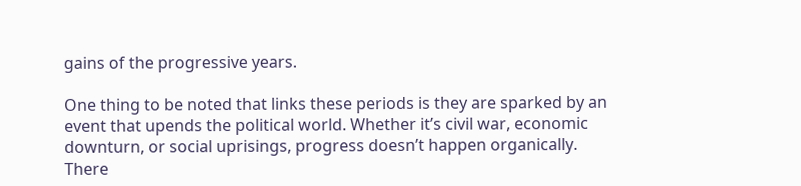gains of the progressive years.

One thing to be noted that links these periods is they are sparked by an event that upends the political world. Whether it’s civil war, economic downturn, or social uprisings, progress doesn’t happen organically. There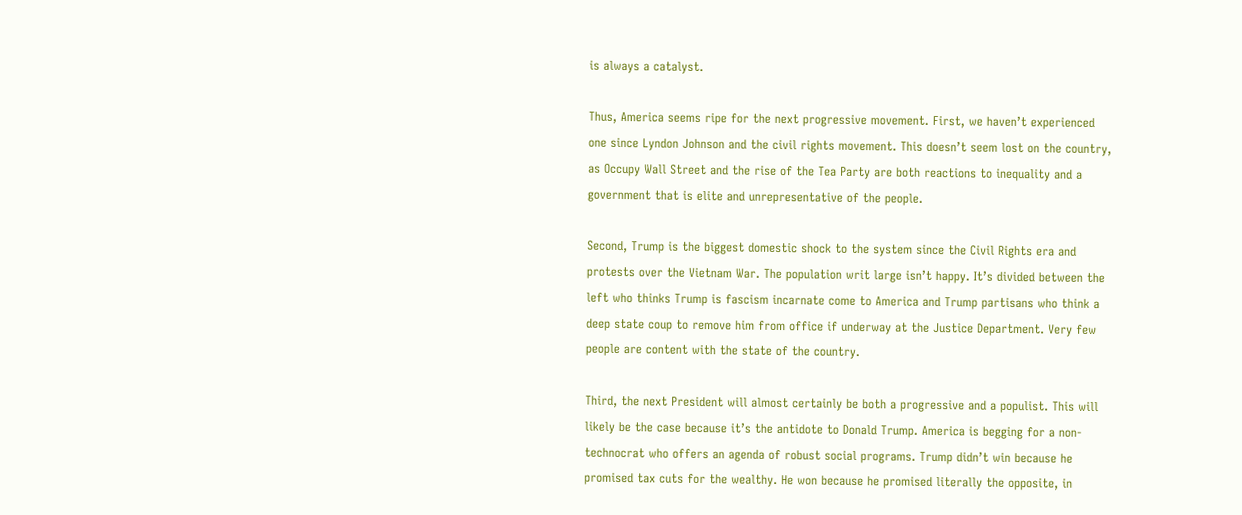is always a catalyst.

Thus, America seems ripe for the next progressive movement. First, we haven’t experienced one since Lyndon Johnson and the civil rights movement. This doesn’t seem lost on the country, as Occupy Wall Street and the rise of the Tea Party are both reactions to inequality and a government that is elite and unrepresentative of the people.

Second, Trump is the biggest domestic shock to the system since the Civil Rights era and protests over the Vietnam War. The population writ large isn’t happy. It’s divided between the left who thinks Trump is fascism incarnate come to America and Trump partisans who think a deep state coup to remove him from office if underway at the Justice Department. Very few people are content with the state of the country.

Third, the next President will almost certainly be both a progressive and a populist. This will likely be the case because it’s the antidote to Donald Trump. America is begging for a non-technocrat who offers an agenda of robust social programs. Trump didn’t win because he promised tax cuts for the wealthy. He won because he promised literally the opposite, in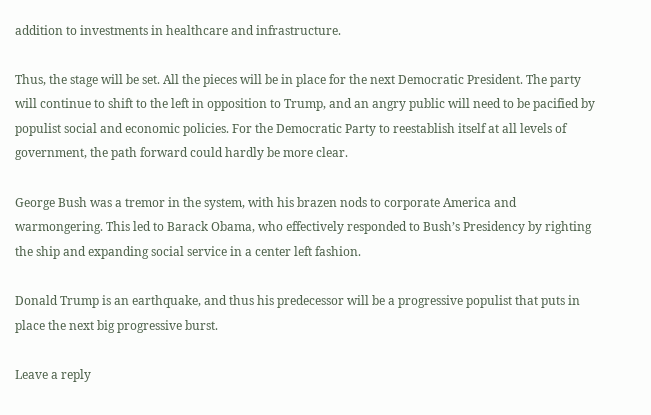addition to investments in healthcare and infrastructure.

Thus, the stage will be set. All the pieces will be in place for the next Democratic President. The party will continue to shift to the left in opposition to Trump, and an angry public will need to be pacified by populist social and economic policies. For the Democratic Party to reestablish itself at all levels of government, the path forward could hardly be more clear.

George Bush was a tremor in the system, with his brazen nods to corporate America and warmongering. This led to Barack Obama, who effectively responded to Bush’s Presidency by righting the ship and expanding social service in a center left fashion.

Donald Trump is an earthquake, and thus his predecessor will be a progressive populist that puts in place the next big progressive burst.

Leave a reply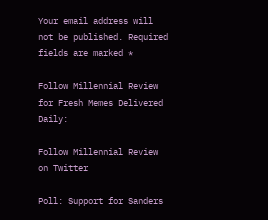Your email address will not be published. Required fields are marked *

Follow Millennial Review for Fresh Memes Delivered Daily:

Follow Millennial Review on Twitter

Poll: Support for Sanders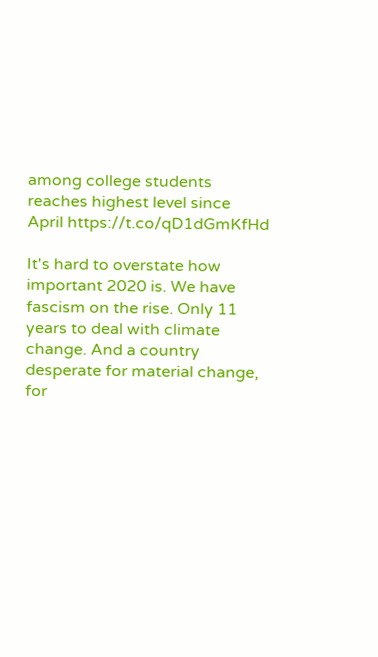among college students reaches highest level since April https://t.co/qD1dGmKfHd

It's hard to overstate how important 2020 is. We have fascism on the rise. Only 11 years to deal with climate change. And a country desperate for material change, for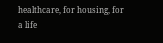healthcare, for housing, for a life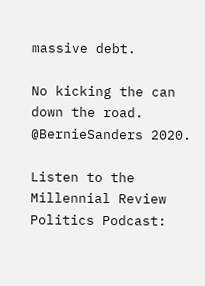massive debt.

No kicking the can down the road. @BernieSanders 2020.

Listen to the Millennial Review Politics Podcast: